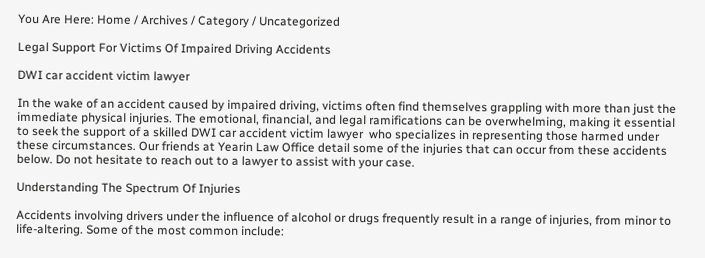You Are Here: Home / Archives / Category / Uncategorized

Legal Support For Victims Of Impaired Driving Accidents

DWI car accident victim lawyer

In the wake of an accident caused by impaired driving, victims often find themselves grappling with more than just the immediate physical injuries. The emotional, financial, and legal ramifications can be overwhelming, making it essential to seek the support of a skilled DWI car accident victim lawyer  who specializes in representing those harmed under these circumstances. Our friends at Yearin Law Office detail some of the injuries that can occur from these accidents below. Do not hesitate to reach out to a lawyer to assist with your case.

Understanding The Spectrum Of Injuries

Accidents involving drivers under the influence of alcohol or drugs frequently result in a range of injuries, from minor to life-altering. Some of the most common include: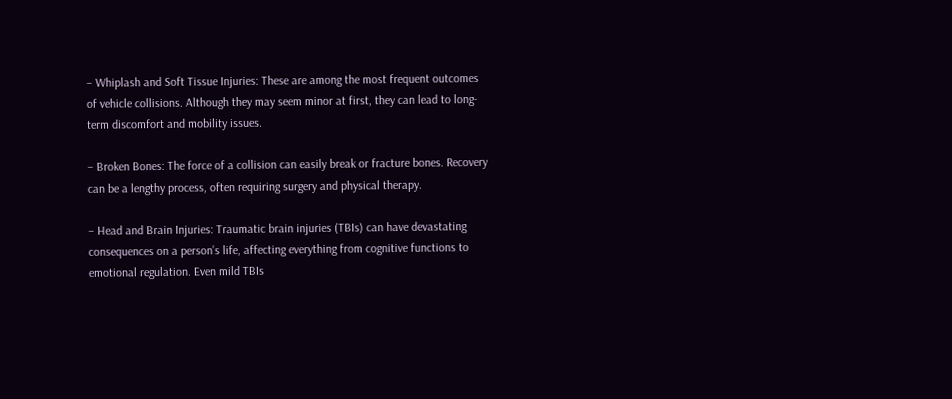– Whiplash and Soft Tissue Injuries: These are among the most frequent outcomes of vehicle collisions. Although they may seem minor at first, they can lead to long-term discomfort and mobility issues.

– Broken Bones: The force of a collision can easily break or fracture bones. Recovery can be a lengthy process, often requiring surgery and physical therapy.

– Head and Brain Injuries: Traumatic brain injuries (TBIs) can have devastating consequences on a person’s life, affecting everything from cognitive functions to emotional regulation. Even mild TBIs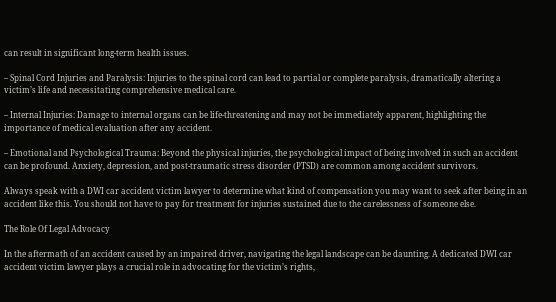can result in significant long-term health issues.

– Spinal Cord Injuries and Paralysis: Injuries to the spinal cord can lead to partial or complete paralysis, dramatically altering a victim’s life and necessitating comprehensive medical care.

– Internal Injuries: Damage to internal organs can be life-threatening and may not be immediately apparent, highlighting the importance of medical evaluation after any accident.

– Emotional and Psychological Trauma: Beyond the physical injuries, the psychological impact of being involved in such an accident can be profound. Anxiety, depression, and post-traumatic stress disorder (PTSD) are common among accident survivors.

Always speak with a DWI car accident victim lawyer to determine what kind of compensation you may want to seek after being in an accident like this. You should not have to pay for treatment for injuries sustained due to the carelessness of someone else.

The Role Of Legal Advocacy

In the aftermath of an accident caused by an impaired driver, navigating the legal landscape can be daunting. A dedicated DWI car accident victim lawyer plays a crucial role in advocating for the victim’s rights,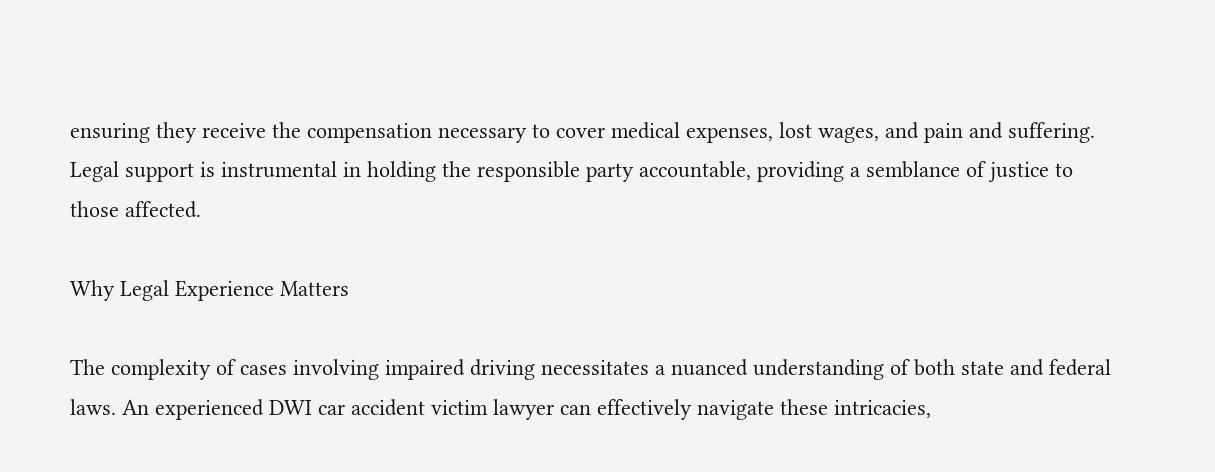ensuring they receive the compensation necessary to cover medical expenses, lost wages, and pain and suffering. Legal support is instrumental in holding the responsible party accountable, providing a semblance of justice to those affected.

Why Legal Experience Matters

The complexity of cases involving impaired driving necessitates a nuanced understanding of both state and federal laws. An experienced DWI car accident victim lawyer can effectively navigate these intricacies,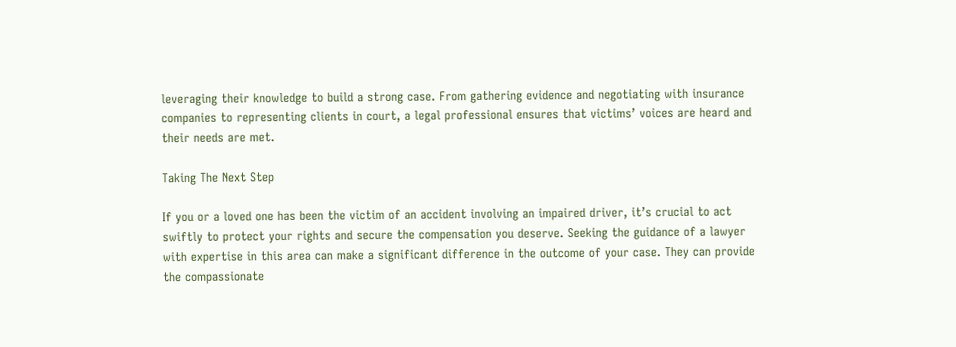leveraging their knowledge to build a strong case. From gathering evidence and negotiating with insurance companies to representing clients in court, a legal professional ensures that victims’ voices are heard and their needs are met.

Taking The Next Step

If you or a loved one has been the victim of an accident involving an impaired driver, it’s crucial to act swiftly to protect your rights and secure the compensation you deserve. Seeking the guidance of a lawyer with expertise in this area can make a significant difference in the outcome of your case. They can provide the compassionate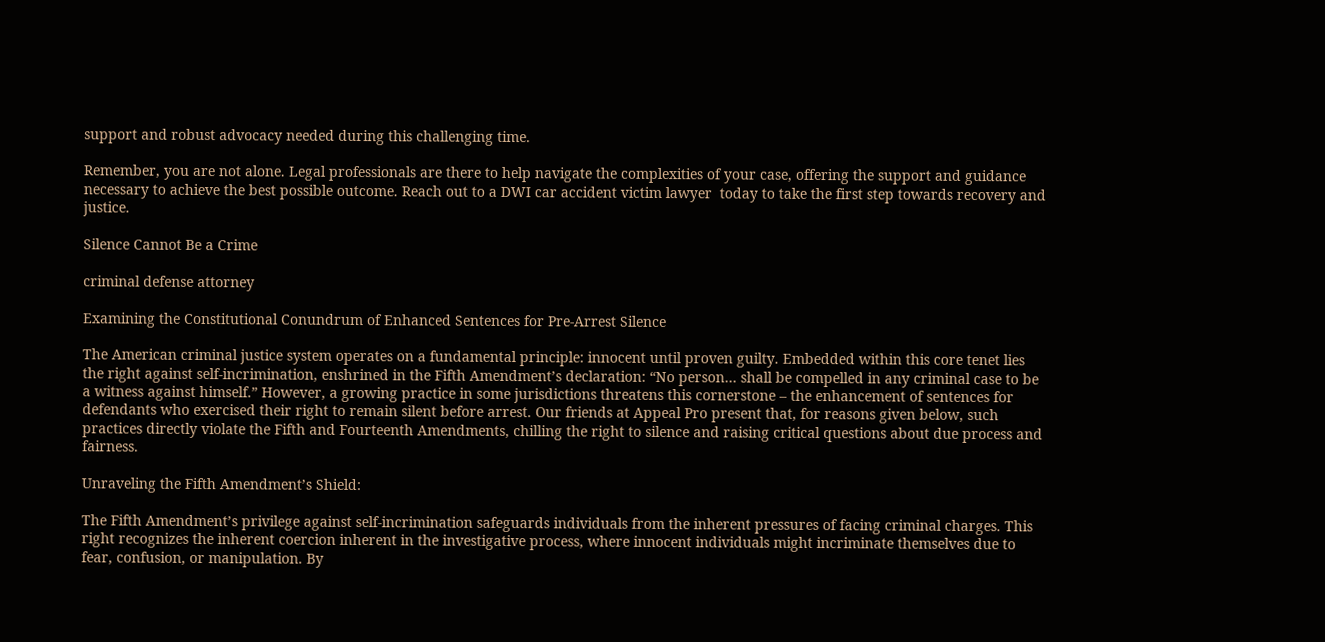support and robust advocacy needed during this challenging time.

Remember, you are not alone. Legal professionals are there to help navigate the complexities of your case, offering the support and guidance necessary to achieve the best possible outcome. Reach out to a DWI car accident victim lawyer  today to take the first step towards recovery and justice.

Silence Cannot Be a Crime

criminal defense attorney

Examining the Constitutional Conundrum of Enhanced Sentences for Pre-Arrest Silence

The American criminal justice system operates on a fundamental principle: innocent until proven guilty. Embedded within this core tenet lies the right against self-incrimination, enshrined in the Fifth Amendment’s declaration: “No person… shall be compelled in any criminal case to be a witness against himself.” However, a growing practice in some jurisdictions threatens this cornerstone – the enhancement of sentences for defendants who exercised their right to remain silent before arrest. Our friends at Appeal Pro present that, for reasons given below, such practices directly violate the Fifth and Fourteenth Amendments, chilling the right to silence and raising critical questions about due process and fairness.

Unraveling the Fifth Amendment’s Shield:

The Fifth Amendment’s privilege against self-incrimination safeguards individuals from the inherent pressures of facing criminal charges. This right recognizes the inherent coercion inherent in the investigative process, where innocent individuals might incriminate themselves due to fear, confusion, or manipulation. By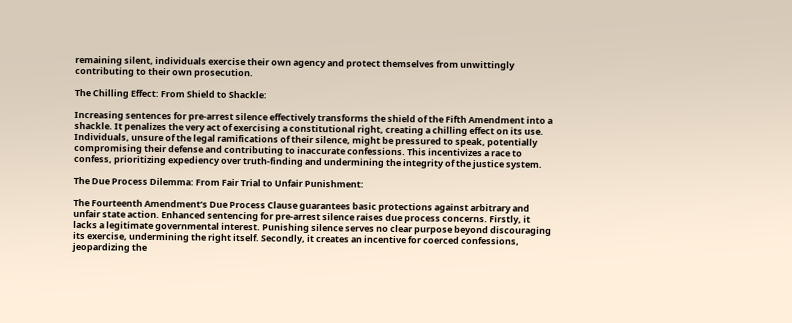remaining silent, individuals exercise their own agency and protect themselves from unwittingly contributing to their own prosecution.

The Chilling Effect: From Shield to Shackle:

Increasing sentences for pre-arrest silence effectively transforms the shield of the Fifth Amendment into a shackle. It penalizes the very act of exercising a constitutional right, creating a chilling effect on its use. Individuals, unsure of the legal ramifications of their silence, might be pressured to speak, potentially compromising their defense and contributing to inaccurate confessions. This incentivizes a race to confess, prioritizing expediency over truth-finding and undermining the integrity of the justice system.

The Due Process Dilemma: From Fair Trial to Unfair Punishment:

The Fourteenth Amendment’s Due Process Clause guarantees basic protections against arbitrary and unfair state action. Enhanced sentencing for pre-arrest silence raises due process concerns. Firstly, it lacks a legitimate governmental interest. Punishing silence serves no clear purpose beyond discouraging its exercise, undermining the right itself. Secondly, it creates an incentive for coerced confessions, jeopardizing the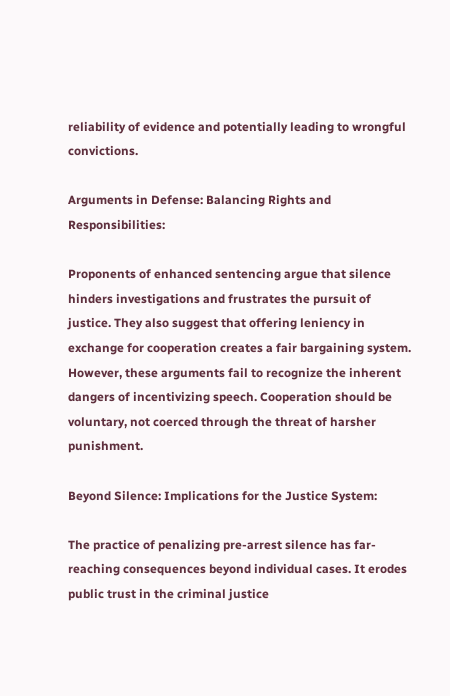reliability of evidence and potentially leading to wrongful convictions.

Arguments in Defense: Balancing Rights and Responsibilities:

Proponents of enhanced sentencing argue that silence hinders investigations and frustrates the pursuit of justice. They also suggest that offering leniency in exchange for cooperation creates a fair bargaining system. However, these arguments fail to recognize the inherent dangers of incentivizing speech. Cooperation should be voluntary, not coerced through the threat of harsher punishment.

Beyond Silence: Implications for the Justice System:

The practice of penalizing pre-arrest silence has far-reaching consequences beyond individual cases. It erodes public trust in the criminal justice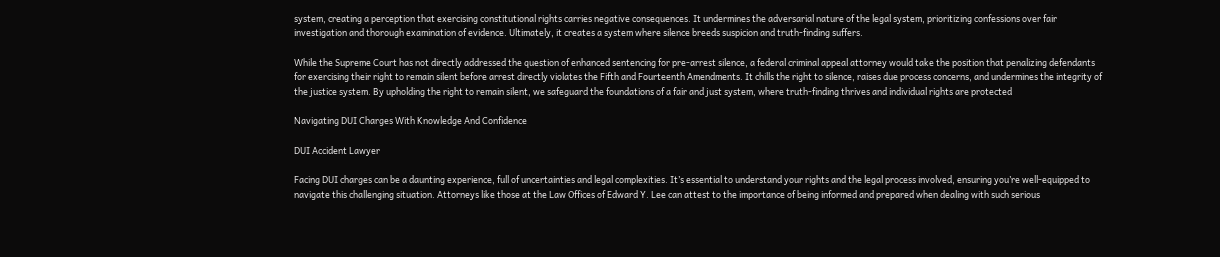system, creating a perception that exercising constitutional rights carries negative consequences. It undermines the adversarial nature of the legal system, prioritizing confessions over fair investigation and thorough examination of evidence. Ultimately, it creates a system where silence breeds suspicion and truth-finding suffers.

While the Supreme Court has not directly addressed the question of enhanced sentencing for pre-arrest silence, a federal criminal appeal attorney would take the position that penalizing defendants for exercising their right to remain silent before arrest directly violates the Fifth and Fourteenth Amendments. It chills the right to silence, raises due process concerns, and undermines the integrity of the justice system. By upholding the right to remain silent, we safeguard the foundations of a fair and just system, where truth-finding thrives and individual rights are protected

Navigating DUI Charges With Knowledge And Confidence

DUI Accident Lawyer

Facing DUI charges can be a daunting experience, full of uncertainties and legal complexities. It’s essential to understand your rights and the legal process involved, ensuring you’re well-equipped to navigate this challenging situation. Attorneys like those at the Law Offices of Edward Y. Lee can attest to the importance of being informed and prepared when dealing with such serious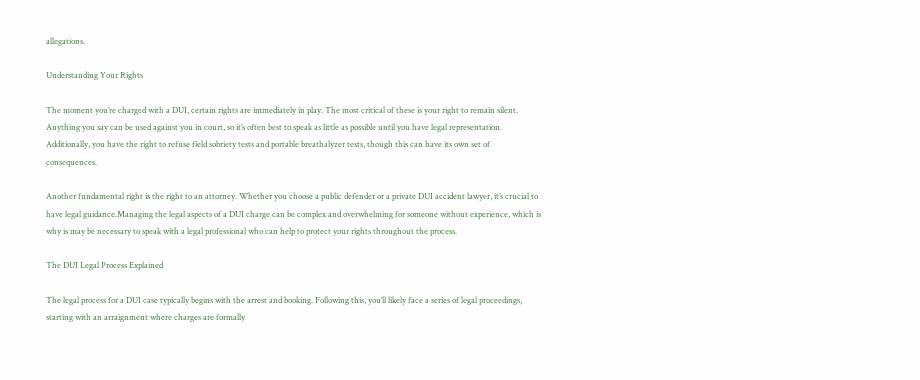allegations.

Understanding Your Rights

The moment you’re charged with a DUI, certain rights are immediately in play. The most critical of these is your right to remain silent. Anything you say can be used against you in court, so it’s often best to speak as little as possible until you have legal representation. Additionally, you have the right to refuse field sobriety tests and portable breathalyzer tests, though this can have its own set of consequences.

Another fundamental right is the right to an attorney. Whether you choose a public defender or a private DUI accident lawyer, it’s crucial to have legal guidance.Managing the legal aspects of a DUI charge can be complex and overwhelming for someone without experience, which is why is may be necessary to speak with a legal professional who can help to protect your rights throughout the process.

The DUI Legal Process Explained

The legal process for a DUI case typically begins with the arrest and booking. Following this, you’ll likely face a series of legal proceedings, starting with an arraignment where charges are formally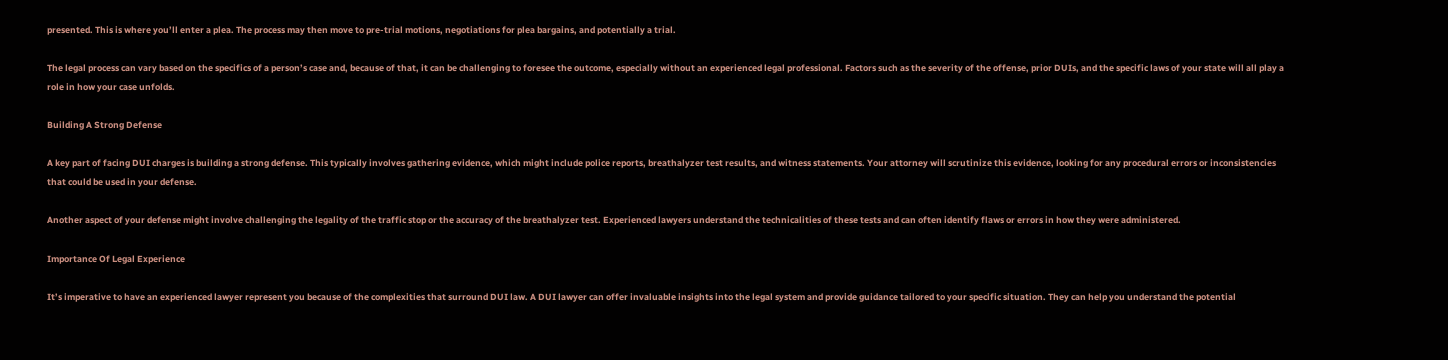presented. This is where you’ll enter a plea. The process may then move to pre-trial motions, negotiations for plea bargains, and potentially a trial.

The legal process can vary based on the specifics of a person’s case and, because of that, it can be challenging to foresee the outcome, especially without an experienced legal professional. Factors such as the severity of the offense, prior DUIs, and the specific laws of your state will all play a role in how your case unfolds.

Building A Strong Defense

A key part of facing DUI charges is building a strong defense. This typically involves gathering evidence, which might include police reports, breathalyzer test results, and witness statements. Your attorney will scrutinize this evidence, looking for any procedural errors or inconsistencies that could be used in your defense.

Another aspect of your defense might involve challenging the legality of the traffic stop or the accuracy of the breathalyzer test. Experienced lawyers understand the technicalities of these tests and can often identify flaws or errors in how they were administered.

Importance Of Legal Experience

It’s imperative to have an experienced lawyer represent you because of the complexities that surround DUI law. A DUI lawyer can offer invaluable insights into the legal system and provide guidance tailored to your specific situation. They can help you understand the potential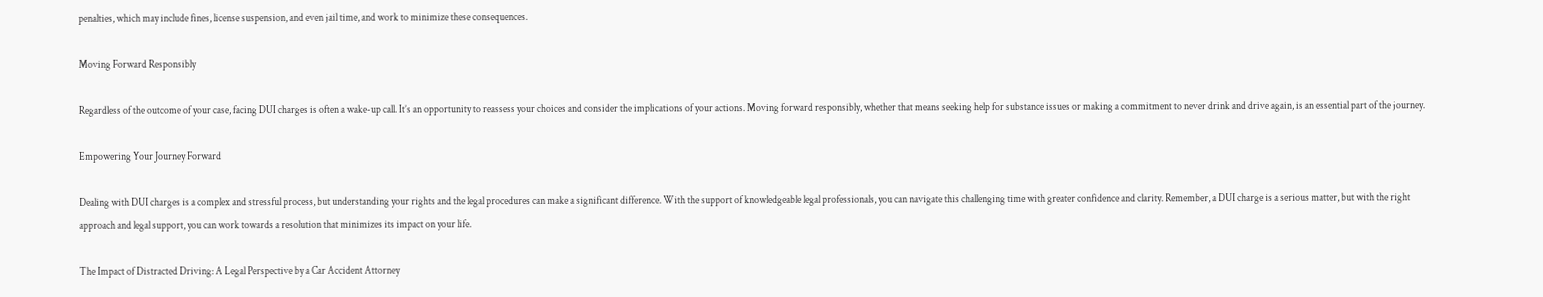penalties, which may include fines, license suspension, and even jail time, and work to minimize these consequences.

Moving Forward Responsibly

Regardless of the outcome of your case, facing DUI charges is often a wake-up call. It’s an opportunity to reassess your choices and consider the implications of your actions. Moving forward responsibly, whether that means seeking help for substance issues or making a commitment to never drink and drive again, is an essential part of the journey.

Empowering Your Journey Forward

Dealing with DUI charges is a complex and stressful process, but understanding your rights and the legal procedures can make a significant difference. With the support of knowledgeable legal professionals, you can navigate this challenging time with greater confidence and clarity. Remember, a DUI charge is a serious matter, but with the right approach and legal support, you can work towards a resolution that minimizes its impact on your life.

The Impact of Distracted Driving: A Legal Perspective by a Car Accident Attorney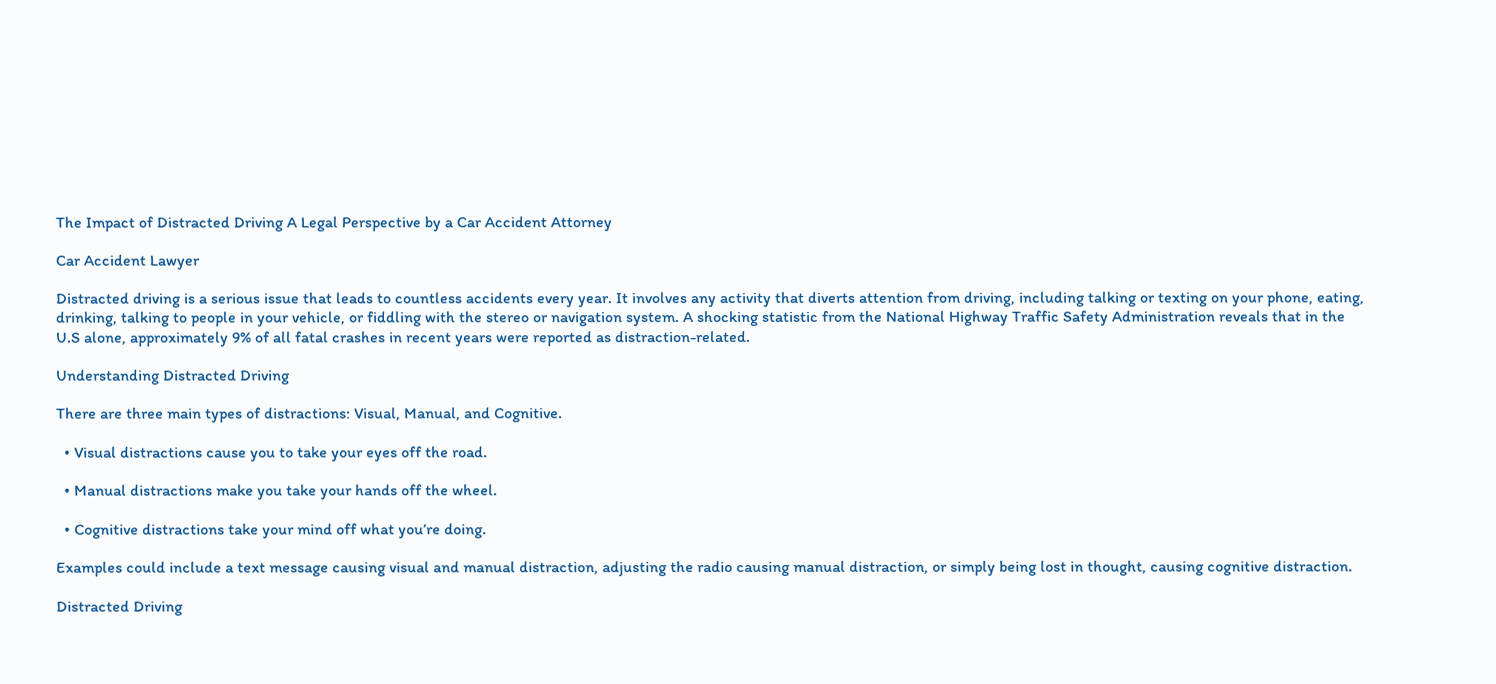The Impact of Distracted Driving A Legal Perspective by a Car Accident Attorney

Car Accident Lawyer

Distracted driving is a serious issue that leads to countless accidents every year. It involves any activity that diverts attention from driving, including talking or texting on your phone, eating, drinking, talking to people in your vehicle, or fiddling with the stereo or navigation system. A shocking statistic from the National Highway Traffic Safety Administration reveals that in the U.S alone, approximately 9% of all fatal crashes in recent years were reported as distraction-related.

Understanding Distracted Driving

There are three main types of distractions: Visual, Manual, and Cognitive.

  • Visual distractions cause you to take your eyes off the road.

  • Manual distractions make you take your hands off the wheel.

  • Cognitive distractions take your mind off what you’re doing.

Examples could include a text message causing visual and manual distraction, adjusting the radio causing manual distraction, or simply being lost in thought, causing cognitive distraction.

Distracted Driving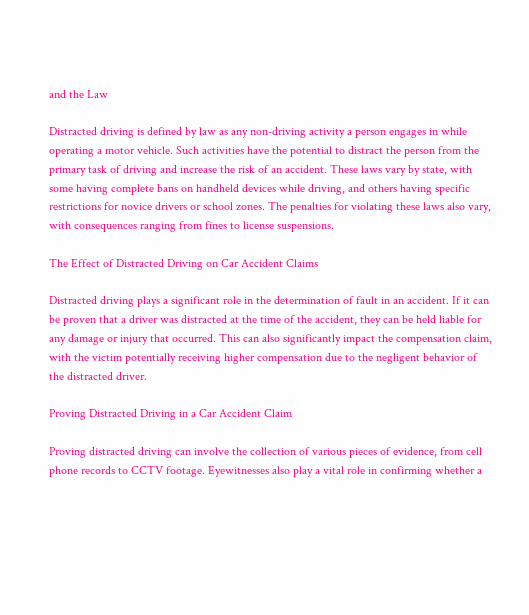and the Law

Distracted driving is defined by law as any non-driving activity a person engages in while operating a motor vehicle. Such activities have the potential to distract the person from the primary task of driving and increase the risk of an accident. These laws vary by state, with some having complete bans on handheld devices while driving, and others having specific restrictions for novice drivers or school zones. The penalties for violating these laws also vary, with consequences ranging from fines to license suspensions.

The Effect of Distracted Driving on Car Accident Claims

Distracted driving plays a significant role in the determination of fault in an accident. If it can be proven that a driver was distracted at the time of the accident, they can be held liable for any damage or injury that occurred. This can also significantly impact the compensation claim, with the victim potentially receiving higher compensation due to the negligent behavior of the distracted driver.

Proving Distracted Driving in a Car Accident Claim

Proving distracted driving can involve the collection of various pieces of evidence, from cell phone records to CCTV footage. Eyewitnesses also play a vital role in confirming whether a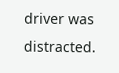driver was distracted.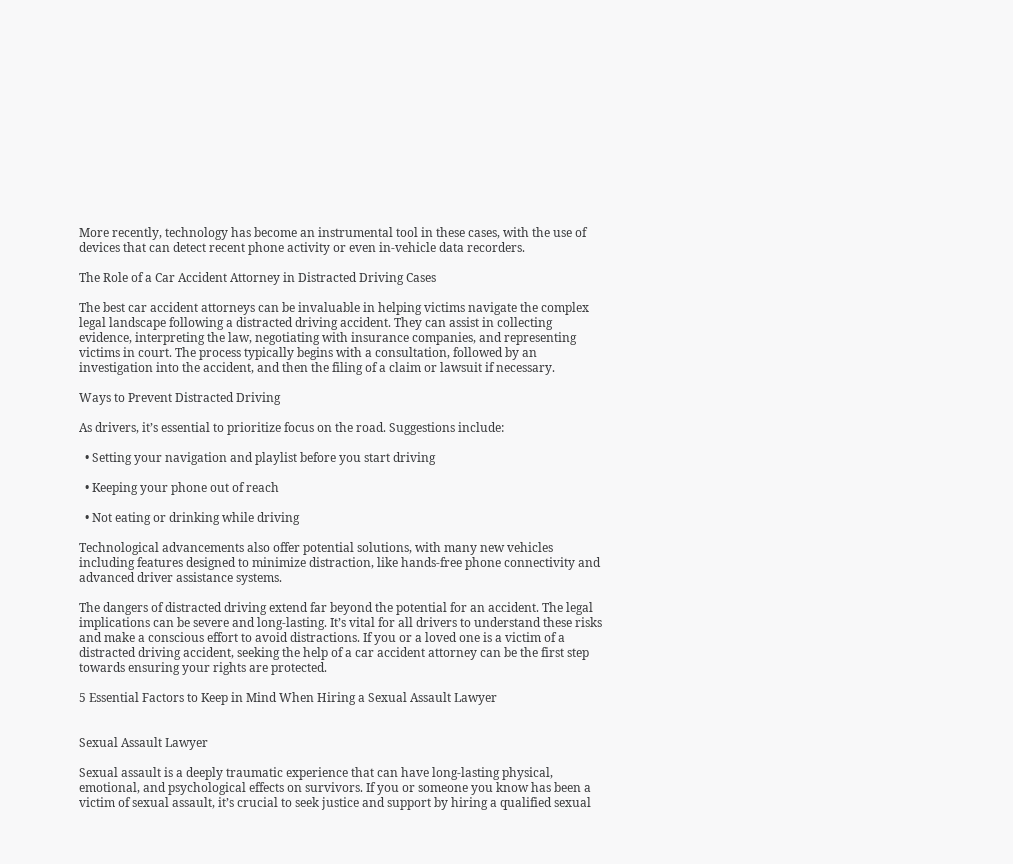More recently, technology has become an instrumental tool in these cases, with the use of devices that can detect recent phone activity or even in-vehicle data recorders.

The Role of a Car Accident Attorney in Distracted Driving Cases

The best car accident attorneys can be invaluable in helping victims navigate the complex legal landscape following a distracted driving accident. They can assist in collecting evidence, interpreting the law, negotiating with insurance companies, and representing victims in court. The process typically begins with a consultation, followed by an investigation into the accident, and then the filing of a claim or lawsuit if necessary.

Ways to Prevent Distracted Driving

As drivers, it’s essential to prioritize focus on the road. Suggestions include:

  • Setting your navigation and playlist before you start driving

  • Keeping your phone out of reach

  • Not eating or drinking while driving

Technological advancements also offer potential solutions, with many new vehicles including features designed to minimize distraction, like hands-free phone connectivity and advanced driver assistance systems.

The dangers of distracted driving extend far beyond the potential for an accident. The legal implications can be severe and long-lasting. It’s vital for all drivers to understand these risks and make a conscious effort to avoid distractions. If you or a loved one is a victim of a distracted driving accident, seeking the help of a car accident attorney can be the first step towards ensuring your rights are protected.

5 Essential Factors to Keep in Mind When Hiring a Sexual Assault Lawyer


Sexual Assault Lawyer

Sexual assault is a deeply traumatic experience that can have long-lasting physical, emotional, and psychological effects on survivors. If you or someone you know has been a victim of sexual assault, it’s crucial to seek justice and support by hiring a qualified sexual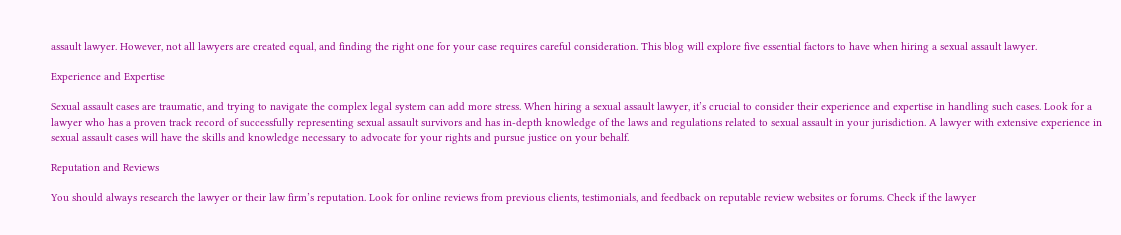assault lawyer. However, not all lawyers are created equal, and finding the right one for your case requires careful consideration. This blog will explore five essential factors to have when hiring a sexual assault lawyer.

Experience and Expertise

Sexual assault cases are traumatic, and trying to navigate the complex legal system can add more stress. When hiring a sexual assault lawyer, it’s crucial to consider their experience and expertise in handling such cases. Look for a lawyer who has a proven track record of successfully representing sexual assault survivors and has in-depth knowledge of the laws and regulations related to sexual assault in your jurisdiction. A lawyer with extensive experience in sexual assault cases will have the skills and knowledge necessary to advocate for your rights and pursue justice on your behalf.

Reputation and Reviews

You should always research the lawyer or their law firm’s reputation. Look for online reviews from previous clients, testimonials, and feedback on reputable review websites or forums. Check if the lawyer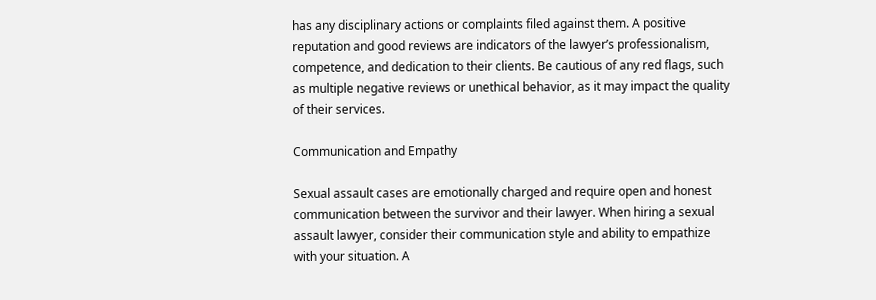has any disciplinary actions or complaints filed against them. A positive reputation and good reviews are indicators of the lawyer’s professionalism, competence, and dedication to their clients. Be cautious of any red flags, such as multiple negative reviews or unethical behavior, as it may impact the quality of their services.

Communication and Empathy

Sexual assault cases are emotionally charged and require open and honest communication between the survivor and their lawyer. When hiring a sexual assault lawyer, consider their communication style and ability to empathize with your situation. A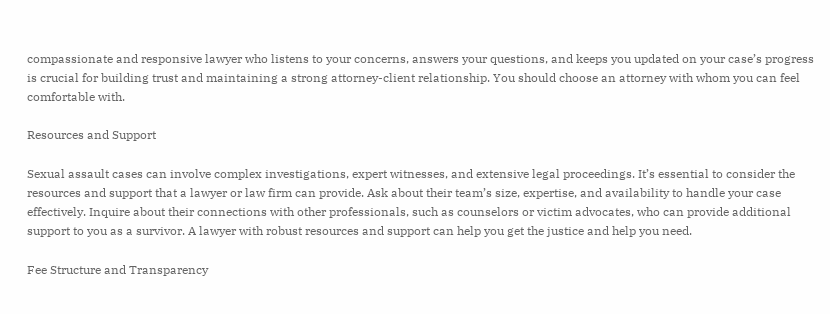compassionate and responsive lawyer who listens to your concerns, answers your questions, and keeps you updated on your case’s progress is crucial for building trust and maintaining a strong attorney-client relationship. You should choose an attorney with whom you can feel comfortable with.

Resources and Support

Sexual assault cases can involve complex investigations, expert witnesses, and extensive legal proceedings. It’s essential to consider the resources and support that a lawyer or law firm can provide. Ask about their team’s size, expertise, and availability to handle your case effectively. Inquire about their connections with other professionals, such as counselors or victim advocates, who can provide additional support to you as a survivor. A lawyer with robust resources and support can help you get the justice and help you need.

Fee Structure and Transparency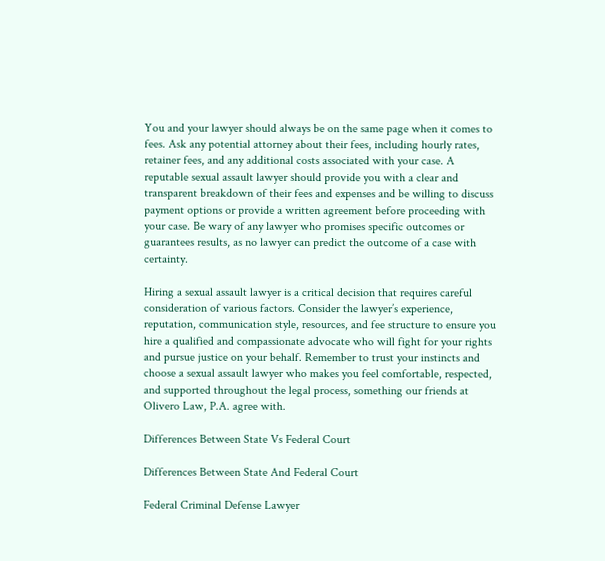You and your lawyer should always be on the same page when it comes to fees. Ask any potential attorney about their fees, including hourly rates, retainer fees, and any additional costs associated with your case. A reputable sexual assault lawyer should provide you with a clear and transparent breakdown of their fees and expenses and be willing to discuss payment options or provide a written agreement before proceeding with your case. Be wary of any lawyer who promises specific outcomes or guarantees results, as no lawyer can predict the outcome of a case with certainty.

Hiring a sexual assault lawyer is a critical decision that requires careful consideration of various factors. Consider the lawyer’s experience, reputation, communication style, resources, and fee structure to ensure you hire a qualified and compassionate advocate who will fight for your rights and pursue justice on your behalf. Remember to trust your instincts and choose a sexual assault lawyer who makes you feel comfortable, respected, and supported throughout the legal process, something our friends at Olivero Law, P.A. agree with.

Differences Between State Vs Federal Court

Differences Between State And Federal Court

Federal Criminal Defense Lawyer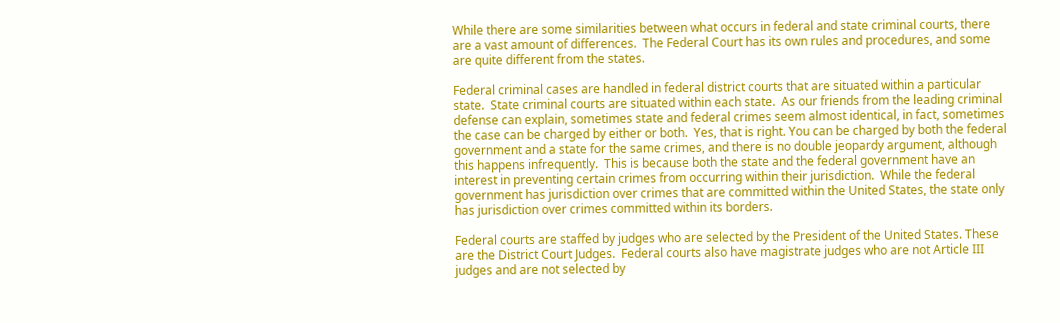While there are some similarities between what occurs in federal and state criminal courts, there are a vast amount of differences.  The Federal Court has its own rules and procedures, and some are quite different from the states.

Federal criminal cases are handled in federal district courts that are situated within a particular state.  State criminal courts are situated within each state.  As our friends from the leading criminal defense can explain, sometimes state and federal crimes seem almost identical, in fact, sometimes the case can be charged by either or both.  Yes, that is right. You can be charged by both the federal government and a state for the same crimes, and there is no double jeopardy argument, although this happens infrequently.  This is because both the state and the federal government have an interest in preventing certain crimes from occurring within their jurisdiction.  While the federal government has jurisdiction over crimes that are committed within the United States, the state only has jurisdiction over crimes committed within its borders.

Federal courts are staffed by judges who are selected by the President of the United States. These are the District Court Judges.  Federal courts also have magistrate judges who are not Article III judges and are not selected by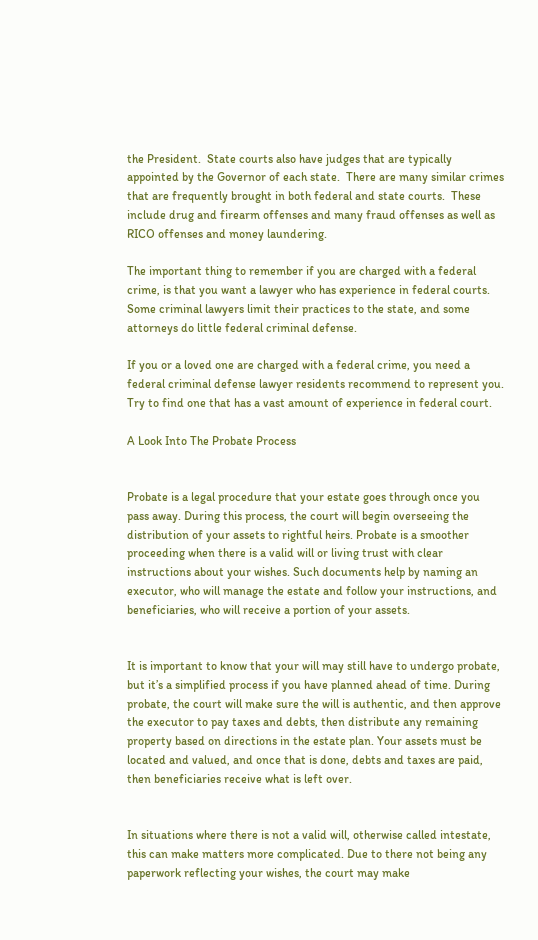the President.  State courts also have judges that are typically appointed by the Governor of each state.  There are many similar crimes that are frequently brought in both federal and state courts.  These include drug and firearm offenses and many fraud offenses as well as RICO offenses and money laundering.

The important thing to remember if you are charged with a federal crime, is that you want a lawyer who has experience in federal courts.  Some criminal lawyers limit their practices to the state, and some attorneys do little federal criminal defense.

If you or a loved one are charged with a federal crime, you need a federal criminal defense lawyer residents recommend to represent you.  Try to find one that has a vast amount of experience in federal court.

A Look Into The Probate Process


Probate is a legal procedure that your estate goes through once you pass away. During this process, the court will begin overseeing the distribution of your assets to rightful heirs. Probate is a smoother proceeding when there is a valid will or living trust with clear instructions about your wishes. Such documents help by naming an executor, who will manage the estate and follow your instructions, and beneficiaries, who will receive a portion of your assets.


It is important to know that your will may still have to undergo probate, but it’s a simplified process if you have planned ahead of time. During probate, the court will make sure the will is authentic, and then approve the executor to pay taxes and debts, then distribute any remaining property based on directions in the estate plan. Your assets must be located and valued, and once that is done, debts and taxes are paid, then beneficiaries receive what is left over.


In situations where there is not a valid will, otherwise called intestate, this can make matters more complicated. Due to there not being any paperwork reflecting your wishes, the court may make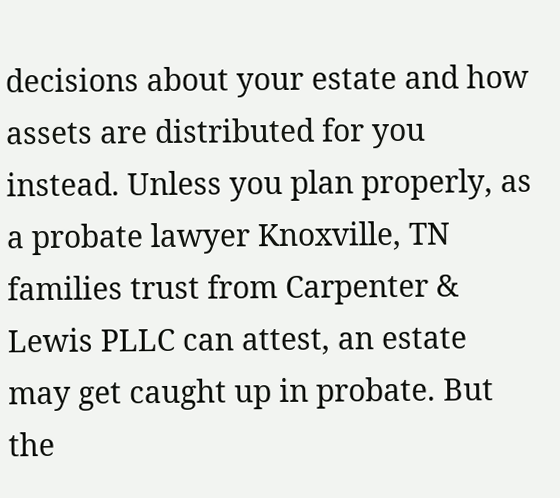decisions about your estate and how assets are distributed for you instead. Unless you plan properly, as a probate lawyer Knoxville, TN families trust from Carpenter & Lewis PLLC can attest, an estate may get caught up in probate. But the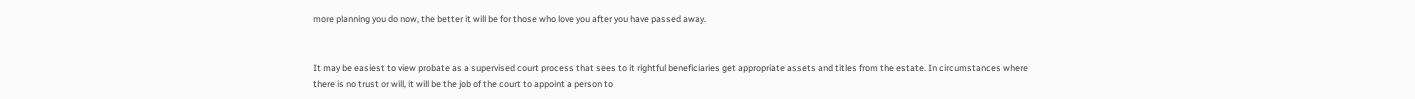more planning you do now, the better it will be for those who love you after you have passed away.


It may be easiest to view probate as a supervised court process that sees to it rightful beneficiaries get appropriate assets and titles from the estate. In circumstances where there is no trust or will, it will be the job of the court to appoint a person to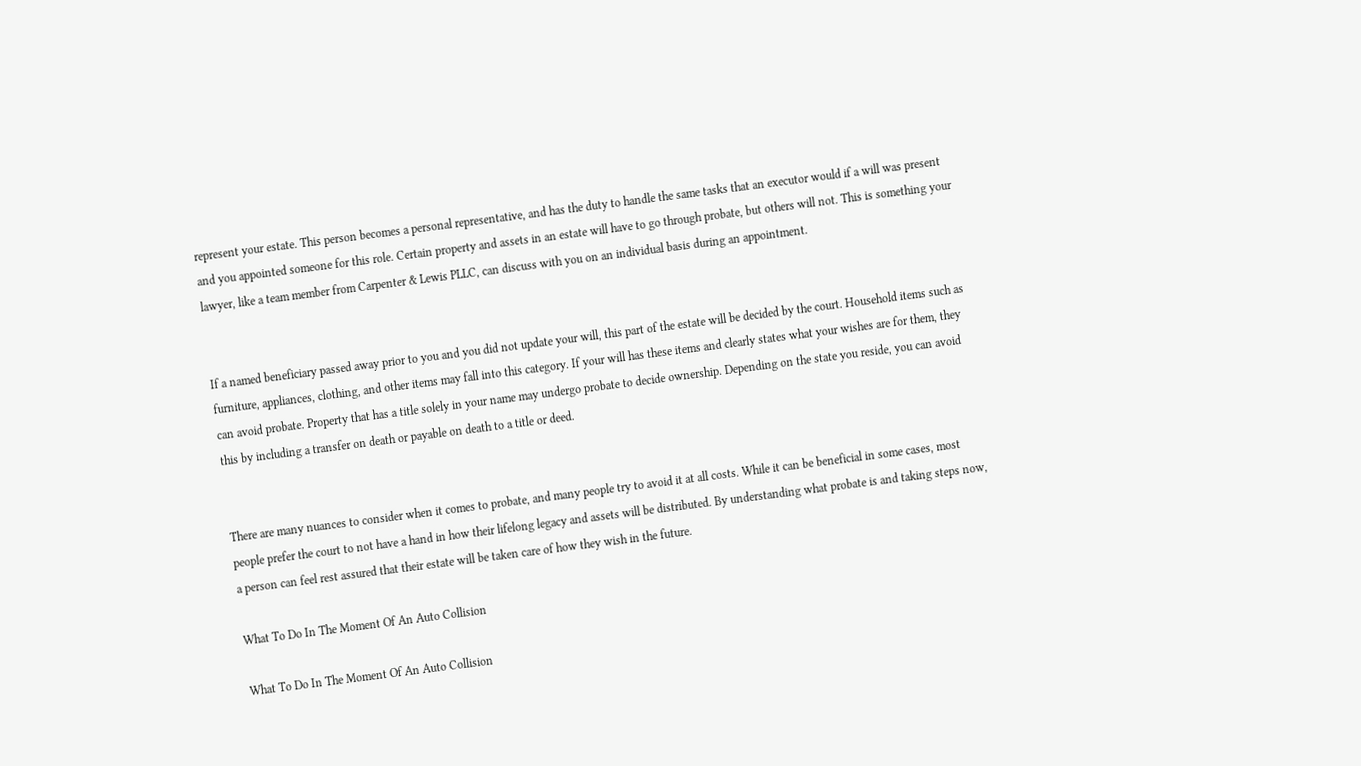represent your estate. This person becomes a personal representative, and has the duty to handle the same tasks that an executor would if a will was present and you appointed someone for this role. Certain property and assets in an estate will have to go through probate, but others will not. This is something your lawyer, like a team member from Carpenter & Lewis PLLC, can discuss with you on an individual basis during an appointment.


If a named beneficiary passed away prior to you and you did not update your will, this part of the estate will be decided by the court. Household items such as furniture, appliances, clothing, and other items may fall into this category. If your will has these items and clearly states what your wishes are for them, they can avoid probate. Property that has a title solely in your name may undergo probate to decide ownership. Depending on the state you reside, you can avoid this by including a transfer on death or payable on death to a title or deed.


There are many nuances to consider when it comes to probate, and many people try to avoid it at all costs. While it can be beneficial in some cases, most people prefer the court to not have a hand in how their lifelong legacy and assets will be distributed. By understanding what probate is and taking steps now, a person can feel rest assured that their estate will be taken care of how they wish in the future.

What To Do In The Moment Of An Auto Collision

What To Do In The Moment Of An Auto Collision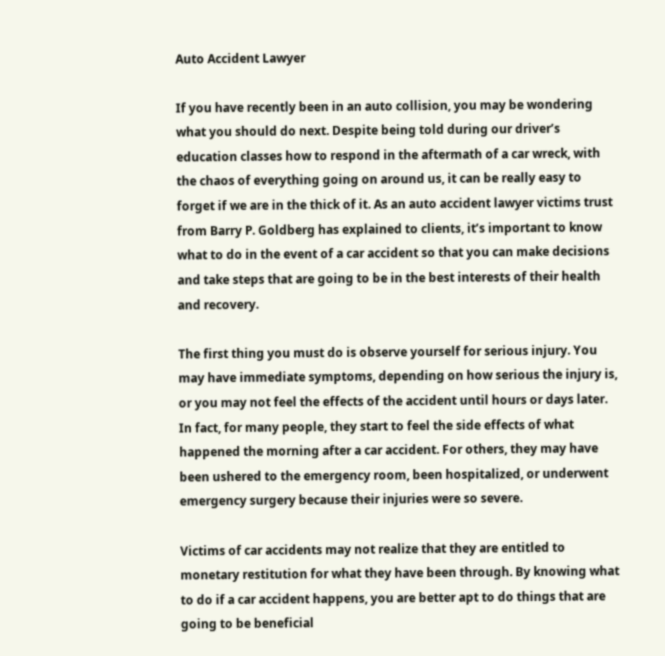Auto Accident Lawyer

If you have recently been in an auto collision, you may be wondering what you should do next. Despite being told during our driver’s education classes how to respond in the aftermath of a car wreck, with the chaos of everything going on around us, it can be really easy to forget if we are in the thick of it. As an auto accident lawyer victims trust from Barry P. Goldberg has explained to clients, it’s important to know what to do in the event of a car accident so that you can make decisions and take steps that are going to be in the best interests of their health and recovery.

The first thing you must do is observe yourself for serious injury. You may have immediate symptoms, depending on how serious the injury is, or you may not feel the effects of the accident until hours or days later. In fact, for many people, they start to feel the side effects of what happened the morning after a car accident. For others, they may have been ushered to the emergency room, been hospitalized, or underwent emergency surgery because their injuries were so severe.

Victims of car accidents may not realize that they are entitled to monetary restitution for what they have been through. By knowing what to do if a car accident happens, you are better apt to do things that are going to be beneficial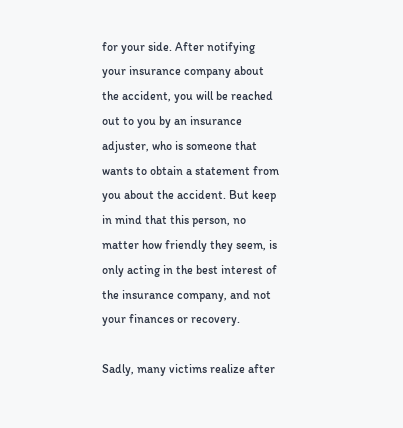for your side. After notifying your insurance company about the accident, you will be reached out to you by an insurance adjuster, who is someone that wants to obtain a statement from you about the accident. But keep in mind that this person, no matter how friendly they seem, is only acting in the best interest of the insurance company, and not your finances or recovery.

Sadly, many victims realize after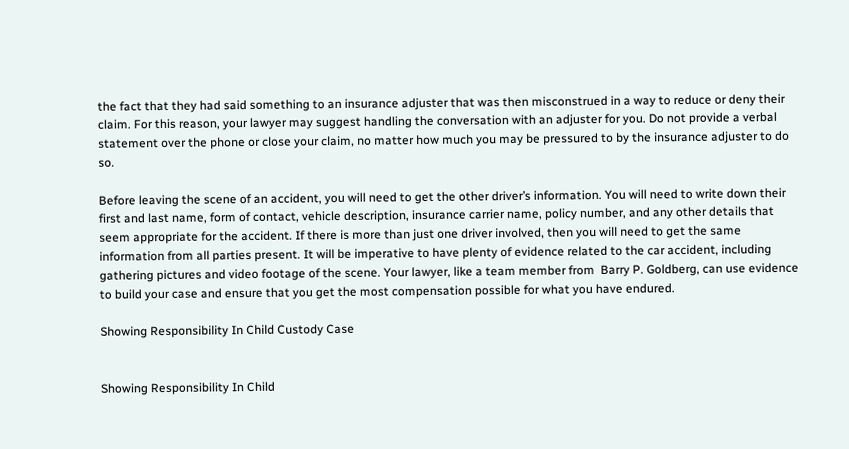the fact that they had said something to an insurance adjuster that was then misconstrued in a way to reduce or deny their claim. For this reason, your lawyer may suggest handling the conversation with an adjuster for you. Do not provide a verbal statement over the phone or close your claim, no matter how much you may be pressured to by the insurance adjuster to do so.

Before leaving the scene of an accident, you will need to get the other driver’s information. You will need to write down their first and last name, form of contact, vehicle description, insurance carrier name, policy number, and any other details that seem appropriate for the accident. If there is more than just one driver involved, then you will need to get the same information from all parties present. It will be imperative to have plenty of evidence related to the car accident, including gathering pictures and video footage of the scene. Your lawyer, like a team member from  Barry P. Goldberg, can use evidence to build your case and ensure that you get the most compensation possible for what you have endured.

Showing Responsibility In Child Custody Case


Showing Responsibility In Child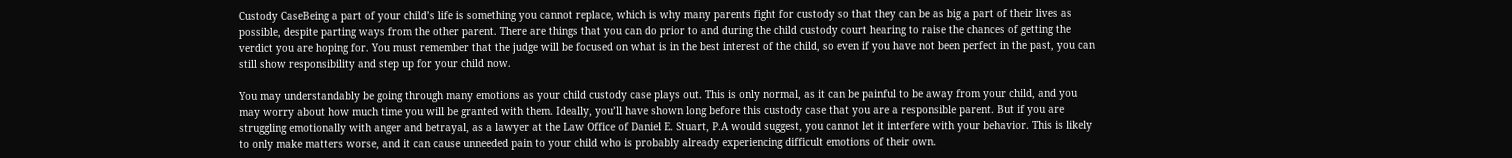Custody CaseBeing a part of your child’s life is something you cannot replace, which is why many parents fight for custody so that they can be as big a part of their lives as possible, despite parting ways from the other parent. There are things that you can do prior to and during the child custody court hearing to raise the chances of getting the verdict you are hoping for. You must remember that the judge will be focused on what is in the best interest of the child, so even if you have not been perfect in the past, you can still show responsibility and step up for your child now.

You may understandably be going through many emotions as your child custody case plays out. This is only normal, as it can be painful to be away from your child, and you may worry about how much time you will be granted with them. Ideally, you’ll have shown long before this custody case that you are a responsible parent. But if you are struggling emotionally with anger and betrayal, as a lawyer at the Law Office of Daniel E. Stuart, P.A would suggest, you cannot let it interfere with your behavior. This is likely to only make matters worse, and it can cause unneeded pain to your child who is probably already experiencing difficult emotions of their own.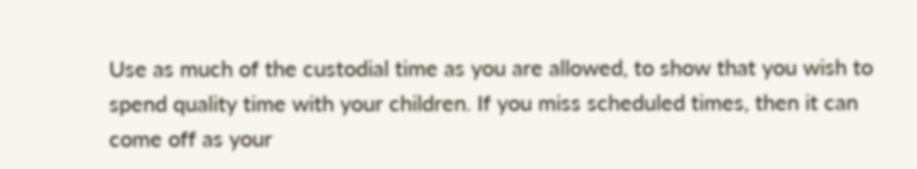Use as much of the custodial time as you are allowed, to show that you wish to spend quality time with your children. If you miss scheduled times, then it can come off as your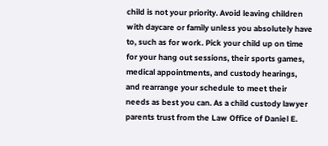child is not your priority. Avoid leaving children with daycare or family unless you absolutely have to, such as for work. Pick your child up on time for your hang out sessions, their sports games, medical appointments, and custody hearings, and rearrange your schedule to meet their needs as best you can. As a child custody lawyer parents trust from the Law Office of Daniel E.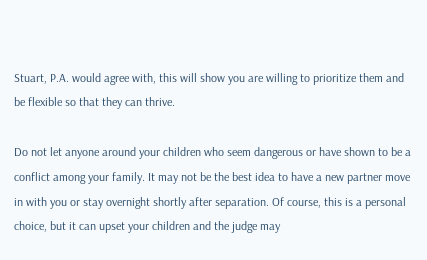Stuart, P.A. would agree with, this will show you are willing to prioritize them and be flexible so that they can thrive.

Do not let anyone around your children who seem dangerous or have shown to be a conflict among your family. It may not be the best idea to have a new partner move in with you or stay overnight shortly after separation. Of course, this is a personal choice, but it can upset your children and the judge may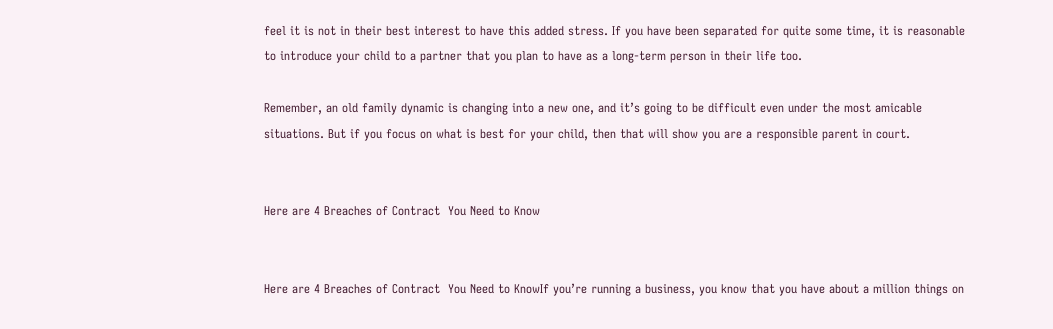feel it is not in their best interest to have this added stress. If you have been separated for quite some time, it is reasonable to introduce your child to a partner that you plan to have as a long-term person in their life too.

Remember, an old family dynamic is changing into a new one, and it’s going to be difficult even under the most amicable situations. But if you focus on what is best for your child, then that will show you are a responsible parent in court.


Here are 4 Breaches of Contract  You Need to Know


Here are 4 Breaches of Contract  You Need to KnowIf you’re running a business, you know that you have about a million things on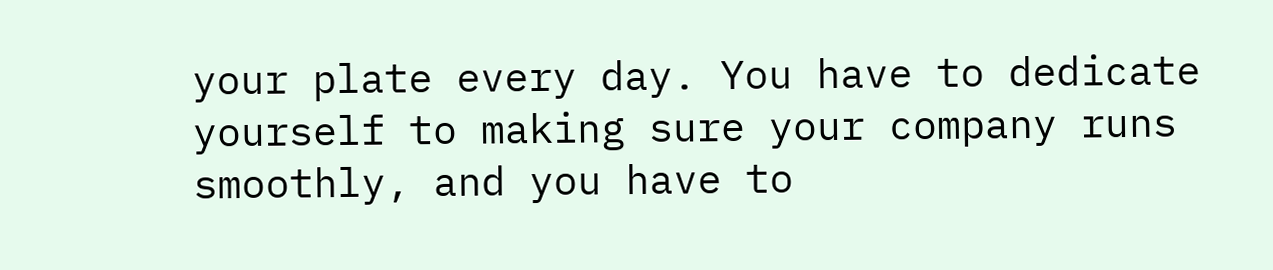your plate every day. You have to dedicate yourself to making sure your company runs smoothly, and you have to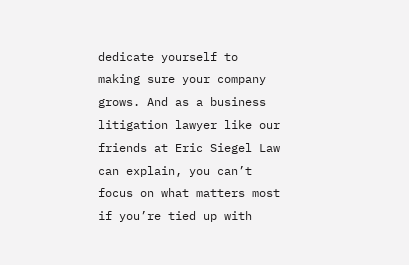dedicate yourself to making sure your company grows. And as a business litigation lawyer like our friends at Eric Siegel Law can explain, you can’t focus on what matters most if you’re tied up with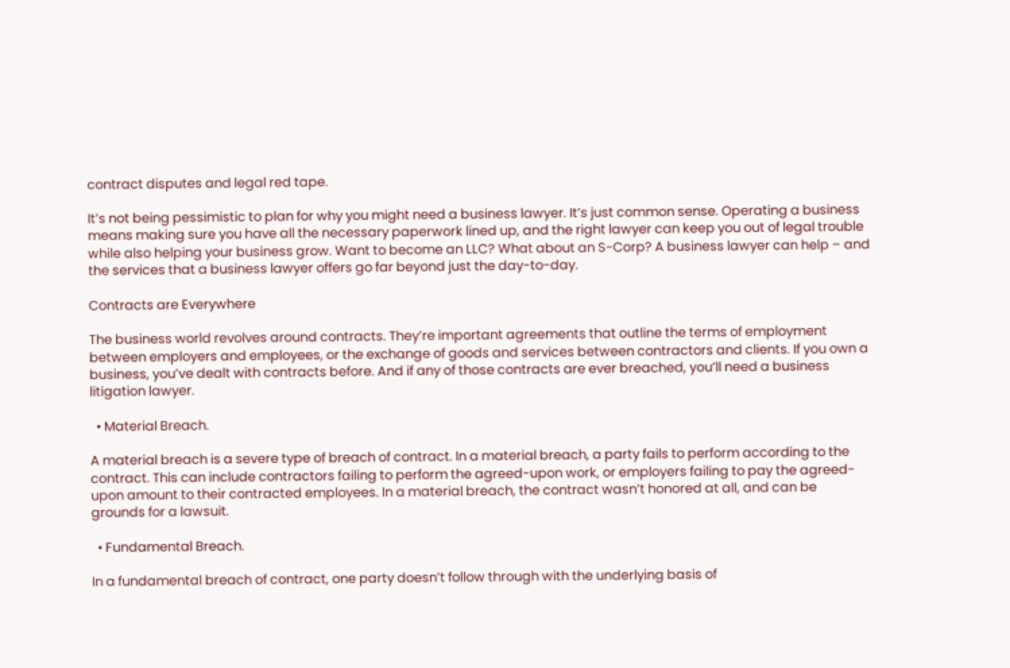contract disputes and legal red tape.

It’s not being pessimistic to plan for why you might need a business lawyer. It’s just common sense. Operating a business means making sure you have all the necessary paperwork lined up, and the right lawyer can keep you out of legal trouble while also helping your business grow. Want to become an LLC? What about an S-Corp? A business lawyer can help – and the services that a business lawyer offers go far beyond just the day-to-day.

Contracts are Everywhere

The business world revolves around contracts. They’re important agreements that outline the terms of employment between employers and employees, or the exchange of goods and services between contractors and clients. If you own a business, you’ve dealt with contracts before. And if any of those contracts are ever breached, you’ll need a business litigation lawyer.

  • Material Breach.

A material breach is a severe type of breach of contract. In a material breach, a party fails to perform according to the contract. This can include contractors failing to perform the agreed-upon work, or employers failing to pay the agreed-upon amount to their contracted employees. In a material breach, the contract wasn’t honored at all, and can be grounds for a lawsuit.

  • Fundamental Breach.

In a fundamental breach of contract, one party doesn’t follow through with the underlying basis of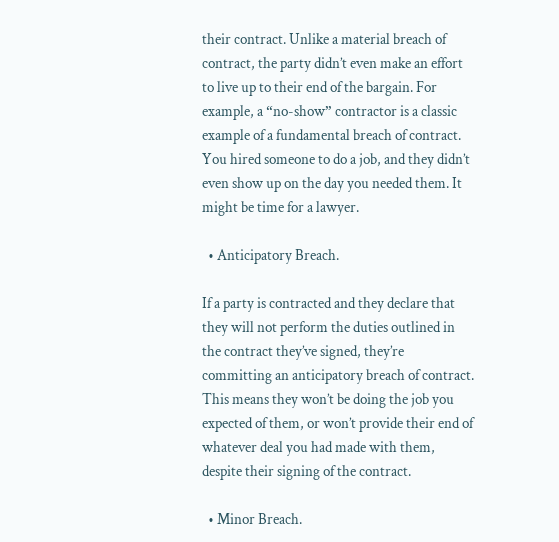their contract. Unlike a material breach of contract, the party didn’t even make an effort to live up to their end of the bargain. For example, a “no-show” contractor is a classic example of a fundamental breach of contract. You hired someone to do a job, and they didn’t even show up on the day you needed them. It might be time for a lawyer.

  • Anticipatory Breach.

If a party is contracted and they declare that they will not perform the duties outlined in the contract they’ve signed, they’re committing an anticipatory breach of contract. This means they won’t be doing the job you expected of them, or won’t provide their end of whatever deal you had made with them, despite their signing of the contract.

  • Minor Breach.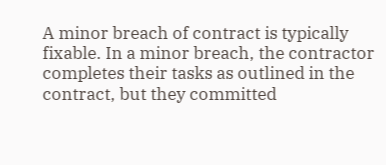A minor breach of contract is typically fixable. In a minor breach, the contractor completes their tasks as outlined in the contract, but they committed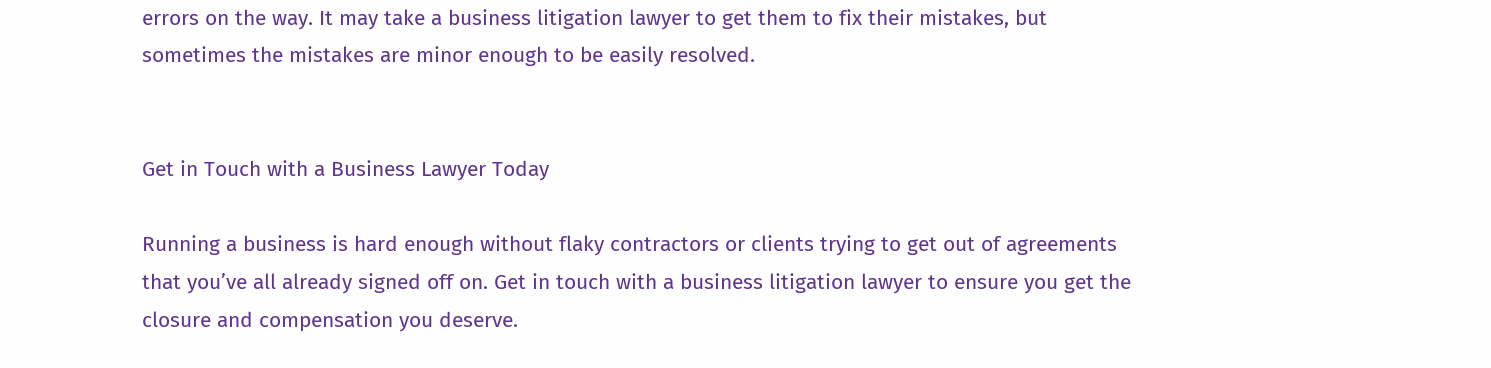errors on the way. It may take a business litigation lawyer to get them to fix their mistakes, but sometimes the mistakes are minor enough to be easily resolved.


Get in Touch with a Business Lawyer Today

Running a business is hard enough without flaky contractors or clients trying to get out of agreements that you’ve all already signed off on. Get in touch with a business litigation lawyer to ensure you get the closure and compensation you deserve.